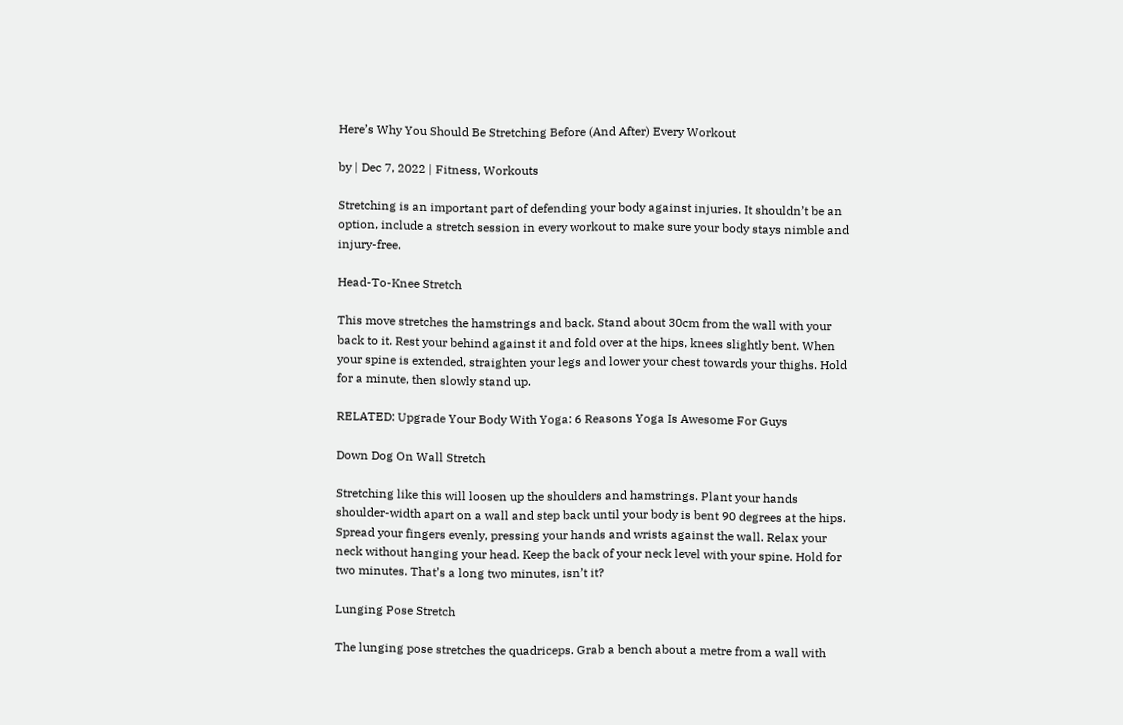Here’s Why You Should Be Stretching Before (And After) Every Workout

by | Dec 7, 2022 | Fitness, Workouts

Stretching is an important part of defending your body against injuries. It shouldn’t be an option, include a stretch session in every workout to make sure your body stays nimble and injury-free.

Head-To-Knee Stretch

This move stretches the hamstrings and back. Stand about 30cm from the wall with your back to it. Rest your behind against it and fold over at the hips, knees slightly bent. When your spine is extended, straighten your legs and lower your chest towards your thighs. Hold for a minute, then slowly stand up.

RELATED: Upgrade Your Body With Yoga: 6 Reasons Yoga Is Awesome For Guys

Down Dog On Wall Stretch

Stretching like this will loosen up the shoulders and hamstrings. Plant your hands shoulder-width apart on a wall and step back until your body is bent 90 degrees at the hips. Spread your fingers evenly, pressing your hands and wrists against the wall. Relax your neck without hanging your head. Keep the back of your neck level with your spine. Hold for two minutes. That’s a long two minutes, isn’t it?

Lunging Pose Stretch

The lunging pose stretches the quadriceps. Grab a bench about a metre from a wall with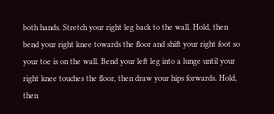both hands. Stretch your right leg back to the wall. Hold, then bend your right knee towards the floor and shift your right foot so your toe is on the wall. Bend your left leg into a lunge until your right knee touches the floor, then draw your hips forwards. Hold, then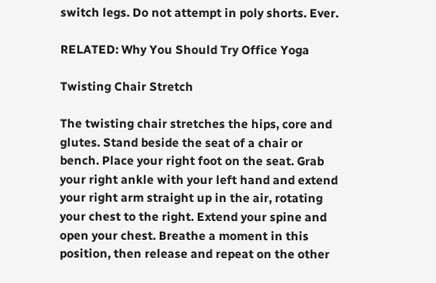switch legs. Do not attempt in poly shorts. Ever.

RELATED: Why You Should Try Office Yoga

Twisting Chair Stretch

The twisting chair stretches the hips, core and glutes. Stand beside the seat of a chair or bench. Place your right foot on the seat. Grab your right ankle with your left hand and extend your right arm straight up in the air, rotating your chest to the right. Extend your spine and open your chest. Breathe a moment in this position, then release and repeat on the other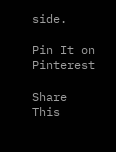side.

Pin It on Pinterest

Share This